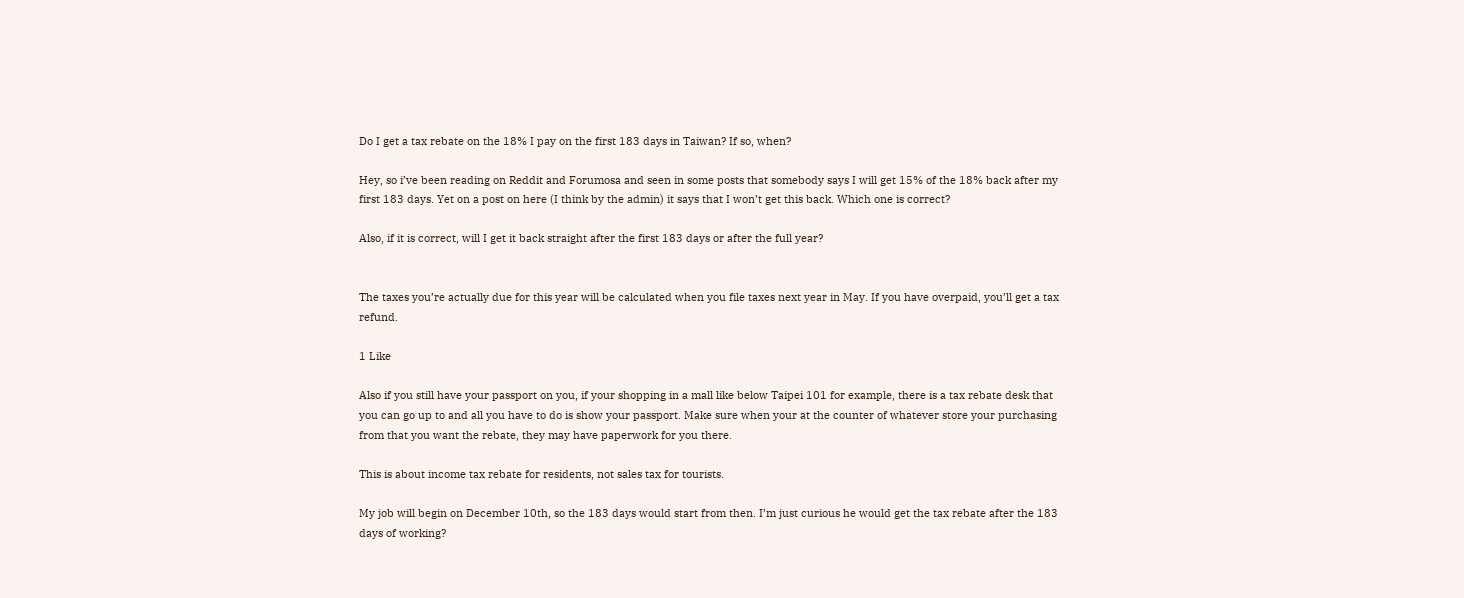Do I get a tax rebate on the 18% I pay on the first 183 days in Taiwan? If so, when?

Hey, so i’ve been reading on Reddit and Forumosa and seen in some posts that somebody says I will get 15% of the 18% back after my first 183 days. Yet on a post on here (I think by the admin) it says that I won’t get this back. Which one is correct?

Also, if it is correct, will I get it back straight after the first 183 days or after the full year?


The taxes you’re actually due for this year will be calculated when you file taxes next year in May. If you have overpaid, you’ll get a tax refund.

1 Like

Also if you still have your passport on you, if your shopping in a mall like below Taipei 101 for example, there is a tax rebate desk that you can go up to and all you have to do is show your passport. Make sure when your at the counter of whatever store your purchasing from that you want the rebate, they may have paperwork for you there.

This is about income tax rebate for residents, not sales tax for tourists.

My job will begin on December 10th, so the 183 days would start from then. I’m just curious he would get the tax rebate after the 183 days of working?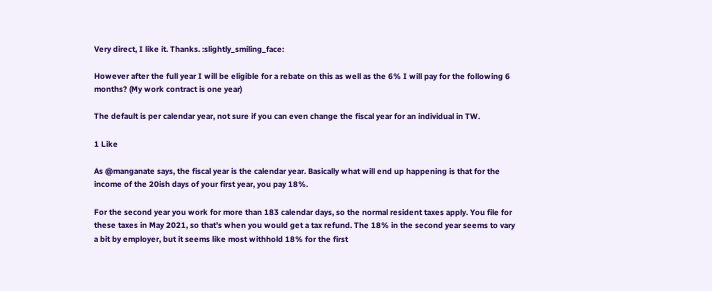Very direct, I like it. Thanks. :slightly_smiling_face:

However after the full year I will be eligible for a rebate on this as well as the 6% I will pay for the following 6 months? (My work contract is one year)

The default is per calendar year, not sure if you can even change the fiscal year for an individual in TW.

1 Like

As @manganate says, the fiscal year is the calendar year. Basically what will end up happening is that for the income of the 20ish days of your first year, you pay 18%.

For the second year you work for more than 183 calendar days, so the normal resident taxes apply. You file for these taxes in May 2021, so that’s when you would get a tax refund. The 18% in the second year seems to vary a bit by employer, but it seems like most withhold 18% for the first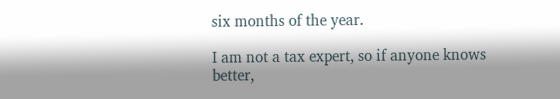six months of the year.

I am not a tax expert, so if anyone knows better,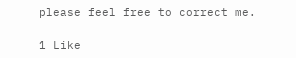please feel free to correct me.

1 Like